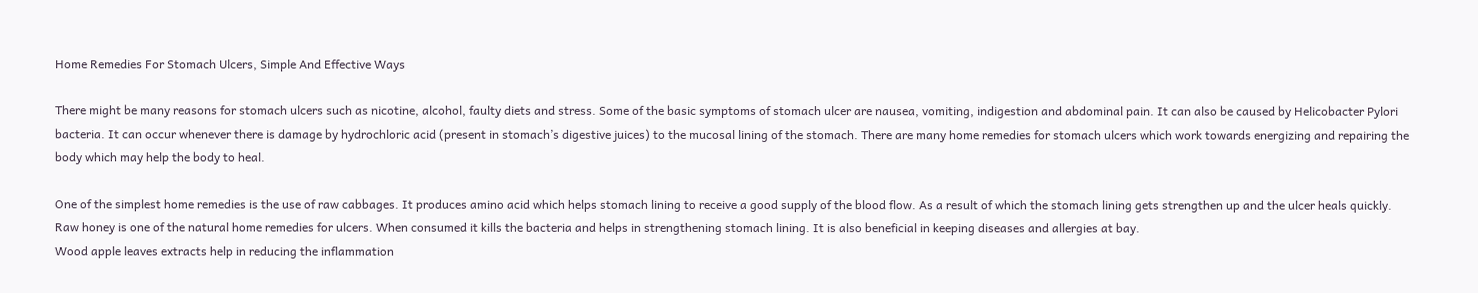Home Remedies For Stomach Ulcers, Simple And Effective Ways

There might be many reasons for stomach ulcers such as nicotine, alcohol, faulty diets and stress. Some of the basic symptoms of stomach ulcer are nausea, vomiting, indigestion and abdominal pain. It can also be caused by Helicobacter Pylori bacteria. It can occur whenever there is damage by hydrochloric acid (present in stomach’s digestive juices) to the mucosal lining of the stomach. There are many home remedies for stomach ulcers which work towards energizing and repairing the body which may help the body to heal.

One of the simplest home remedies is the use of raw cabbages. It produces amino acid which helps stomach lining to receive a good supply of the blood flow. As a result of which the stomach lining gets strengthen up and the ulcer heals quickly.
Raw honey is one of the natural home remedies for ulcers. When consumed it kills the bacteria and helps in strengthening stomach lining. It is also beneficial in keeping diseases and allergies at bay.
Wood apple leaves extracts help in reducing the inflammation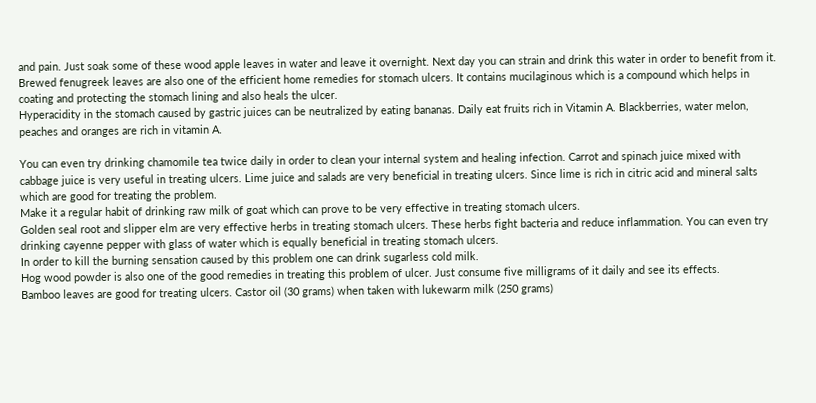and pain. Just soak some of these wood apple leaves in water and leave it overnight. Next day you can strain and drink this water in order to benefit from it.
Brewed fenugreek leaves are also one of the efficient home remedies for stomach ulcers. It contains mucilaginous which is a compound which helps in coating and protecting the stomach lining and also heals the ulcer.
Hyperacidity in the stomach caused by gastric juices can be neutralized by eating bananas. Daily eat fruits rich in Vitamin A. Blackberries, water melon, peaches and oranges are rich in vitamin A.

You can even try drinking chamomile tea twice daily in order to clean your internal system and healing infection. Carrot and spinach juice mixed with cabbage juice is very useful in treating ulcers. Lime juice and salads are very beneficial in treating ulcers. Since lime is rich in citric acid and mineral salts which are good for treating the problem.
Make it a regular habit of drinking raw milk of goat which can prove to be very effective in treating stomach ulcers.
Golden seal root and slipper elm are very effective herbs in treating stomach ulcers. These herbs fight bacteria and reduce inflammation. You can even try drinking cayenne pepper with glass of water which is equally beneficial in treating stomach ulcers.
In order to kill the burning sensation caused by this problem one can drink sugarless cold milk.
Hog wood powder is also one of the good remedies in treating this problem of ulcer. Just consume five milligrams of it daily and see its effects.
Bamboo leaves are good for treating ulcers. Castor oil (30 grams) when taken with lukewarm milk (250 grams)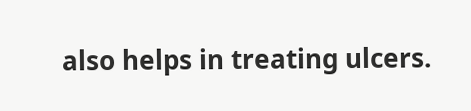also helps in treating ulcers.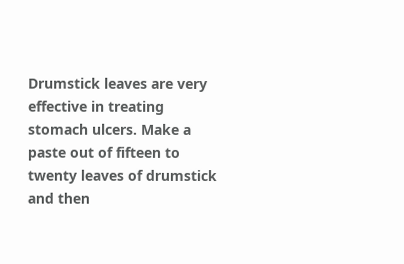Drumstick leaves are very effective in treating stomach ulcers. Make a paste out of fifteen to twenty leaves of drumstick and then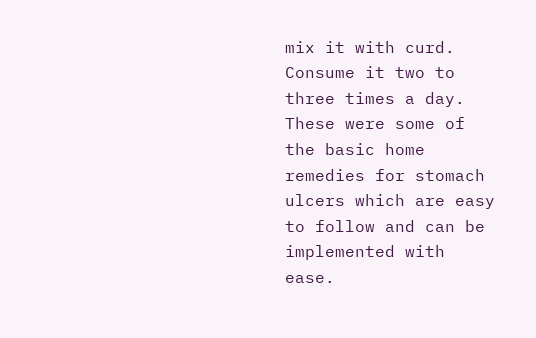mix it with curd. Consume it two to three times a day. These were some of the basic home remedies for stomach ulcers which are easy to follow and can be implemented with ease.